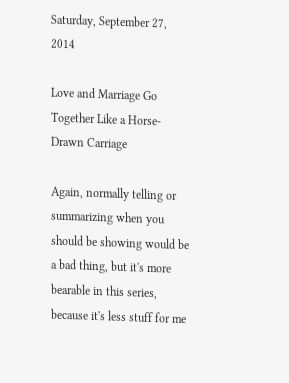Saturday, September 27, 2014

Love and Marriage Go Together Like a Horse-Drawn Carriage

Again, normally telling or summarizing when you should be showing would be a bad thing, but it's more bearable in this series, because it's less stuff for me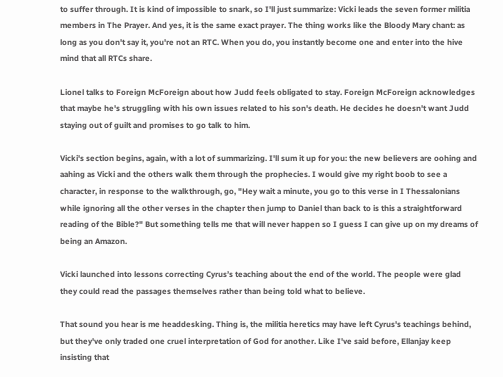to suffer through. It is kind of impossible to snark, so I'll just summarize: Vicki leads the seven former militia members in The Prayer. And yes, it is the same exact prayer. The thing works like the Bloody Mary chant: as long as you don't say it, you're not an RTC. When you do, you instantly become one and enter into the hive mind that all RTCs share.

Lionel talks to Foreign McForeign about how Judd feels obligated to stay. Foreign McForeign acknowledges that maybe he's struggling with his own issues related to his son's death. He decides he doesn't want Judd staying out of guilt and promises to go talk to him.

Vicki's section begins, again, with a lot of summarizing. I'll sum it up for you: the new believers are oohing and aahing as Vicki and the others walk them through the prophecies. I would give my right boob to see a character, in response to the walkthrough, go, "Hey wait a minute, you go to this verse in I Thessalonians while ignoring all the other verses in the chapter then jump to Daniel than back to is this a straightforward reading of the Bible?" But something tells me that will never happen so I guess I can give up on my dreams of being an Amazon.

Vicki launched into lessons correcting Cyrus’s teaching about the end of the world. The people were glad they could read the passages themselves rather than being told what to believe.

That sound you hear is me headdesking. Thing is, the militia heretics may have left Cyrus's teachings behind, but they've only traded one cruel interpretation of God for another. Like I've said before, Ellanjay keep insisting that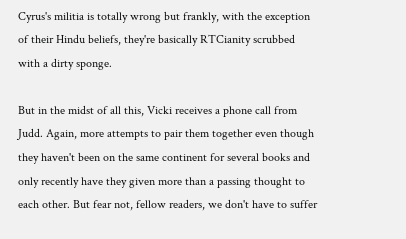Cyrus's militia is totally wrong but frankly, with the exception of their Hindu beliefs, they're basically RTCianity scrubbed with a dirty sponge.

But in the midst of all this, Vicki receives a phone call from Judd. Again, more attempts to pair them together even though they haven't been on the same continent for several books and only recently have they given more than a passing thought to each other. But fear not, fellow readers, we don't have to suffer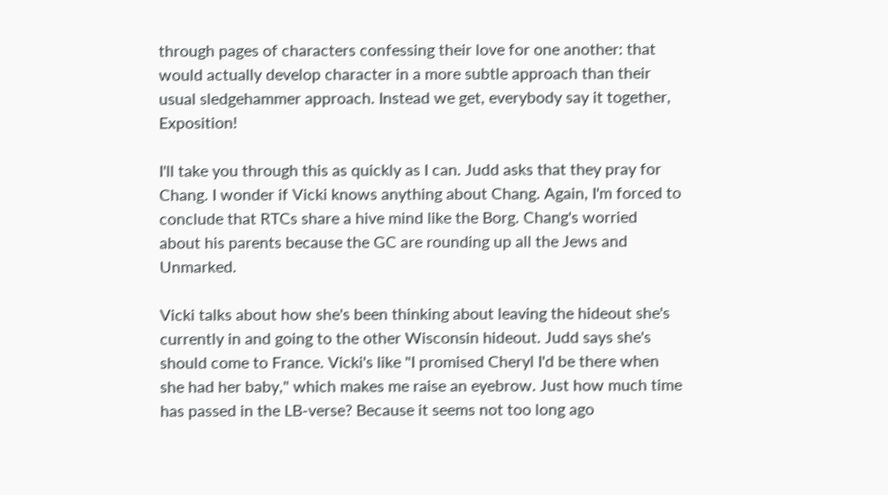through pages of characters confessing their love for one another: that would actually develop character in a more subtle approach than their usual sledgehammer approach. Instead we get, everybody say it together, Exposition!

I'll take you through this as quickly as I can. Judd asks that they pray for Chang. I wonder if Vicki knows anything about Chang. Again, I'm forced to conclude that RTCs share a hive mind like the Borg. Chang's worried about his parents because the GC are rounding up all the Jews and Unmarked.

Vicki talks about how she's been thinking about leaving the hideout she's currently in and going to the other Wisconsin hideout. Judd says she's should come to France. Vicki's like "I promised Cheryl I'd be there when she had her baby," which makes me raise an eyebrow. Just how much time has passed in the LB-verse? Because it seems not too long ago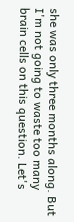she was only three months along. But I'm not going to waste too many brain cells on this question. Let's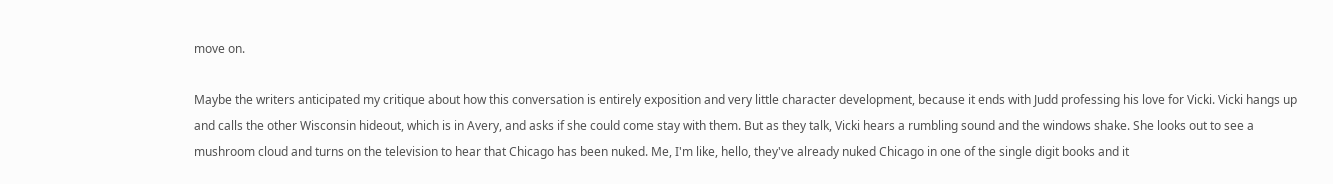move on.

Maybe the writers anticipated my critique about how this conversation is entirely exposition and very little character development, because it ends with Judd professing his love for Vicki. Vicki hangs up and calls the other Wisconsin hideout, which is in Avery, and asks if she could come stay with them. But as they talk, Vicki hears a rumbling sound and the windows shake. She looks out to see a mushroom cloud and turns on the television to hear that Chicago has been nuked. Me, I'm like, hello, they've already nuked Chicago in one of the single digit books and it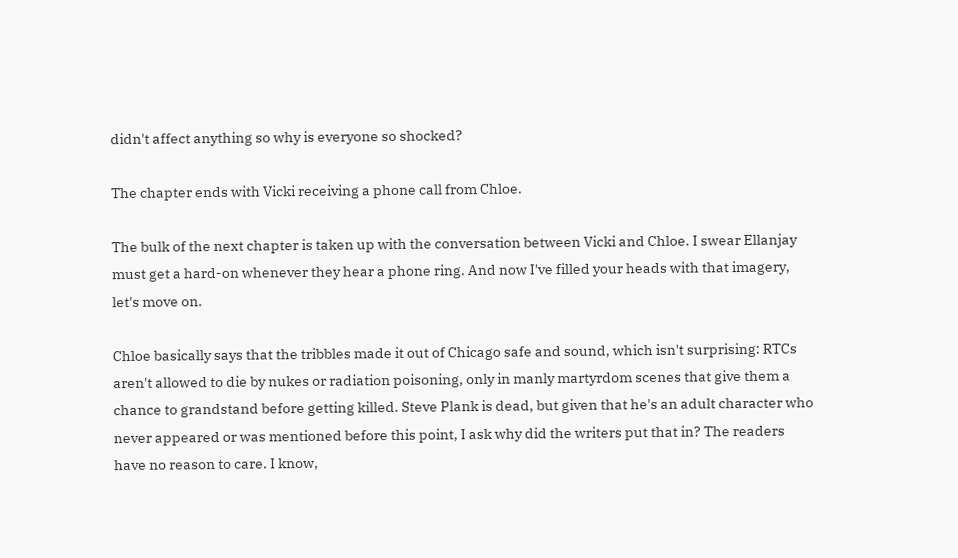didn't affect anything so why is everyone so shocked?

The chapter ends with Vicki receiving a phone call from Chloe.

The bulk of the next chapter is taken up with the conversation between Vicki and Chloe. I swear Ellanjay must get a hard-on whenever they hear a phone ring. And now I've filled your heads with that imagery, let's move on.

Chloe basically says that the tribbles made it out of Chicago safe and sound, which isn't surprising: RTCs aren't allowed to die by nukes or radiation poisoning, only in manly martyrdom scenes that give them a chance to grandstand before getting killed. Steve Plank is dead, but given that he's an adult character who never appeared or was mentioned before this point, I ask why did the writers put that in? The readers have no reason to care. I know,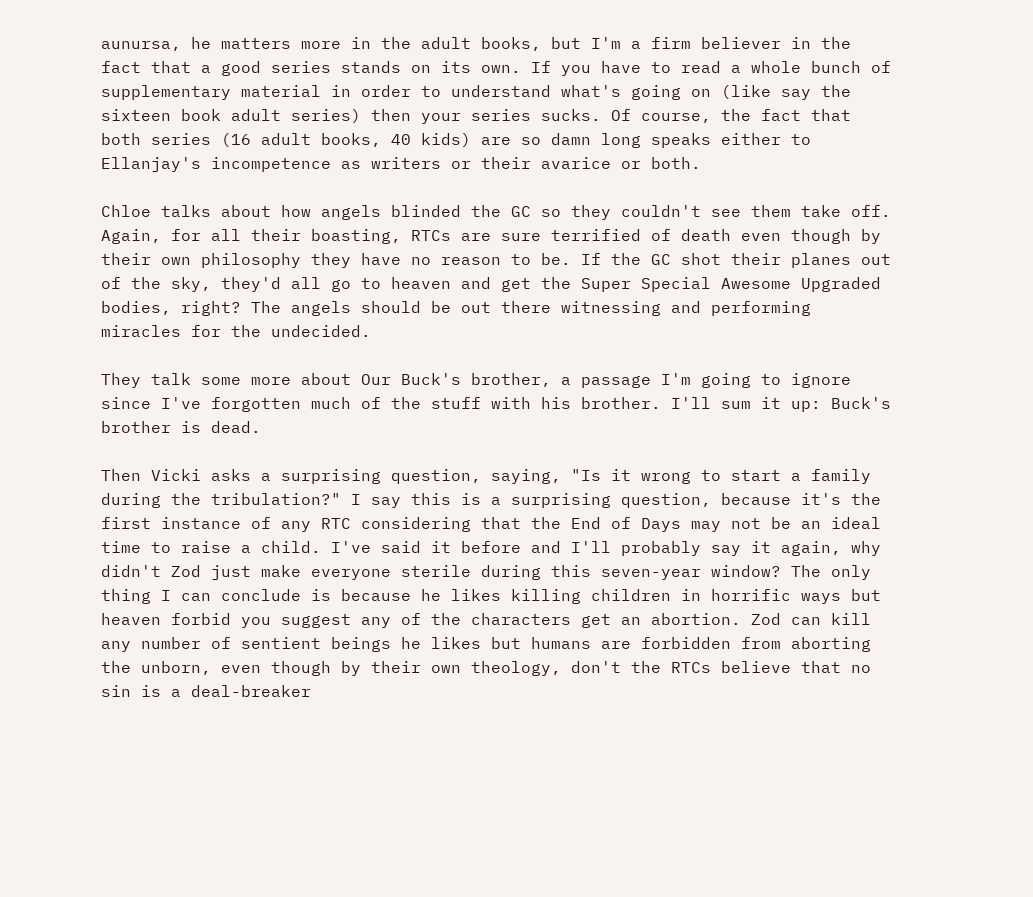aunursa, he matters more in the adult books, but I'm a firm believer in the fact that a good series stands on its own. If you have to read a whole bunch of supplementary material in order to understand what's going on (like say the sixteen book adult series) then your series sucks. Of course, the fact that both series (16 adult books, 40 kids) are so damn long speaks either to Ellanjay's incompetence as writers or their avarice or both.

Chloe talks about how angels blinded the GC so they couldn't see them take off. Again, for all their boasting, RTCs are sure terrified of death even though by their own philosophy they have no reason to be. If the GC shot their planes out of the sky, they'd all go to heaven and get the Super Special Awesome Upgraded bodies, right? The angels should be out there witnessing and performing miracles for the undecided.

They talk some more about Our Buck's brother, a passage I'm going to ignore since I've forgotten much of the stuff with his brother. I'll sum it up: Buck's brother is dead.

Then Vicki asks a surprising question, saying, "Is it wrong to start a family during the tribulation?" I say this is a surprising question, because it's the first instance of any RTC considering that the End of Days may not be an ideal time to raise a child. I've said it before and I'll probably say it again, why didn't Zod just make everyone sterile during this seven-year window? The only thing I can conclude is because he likes killing children in horrific ways but heaven forbid you suggest any of the characters get an abortion. Zod can kill any number of sentient beings he likes but humans are forbidden from aborting the unborn, even though by their own theology, don't the RTCs believe that no sin is a deal-breaker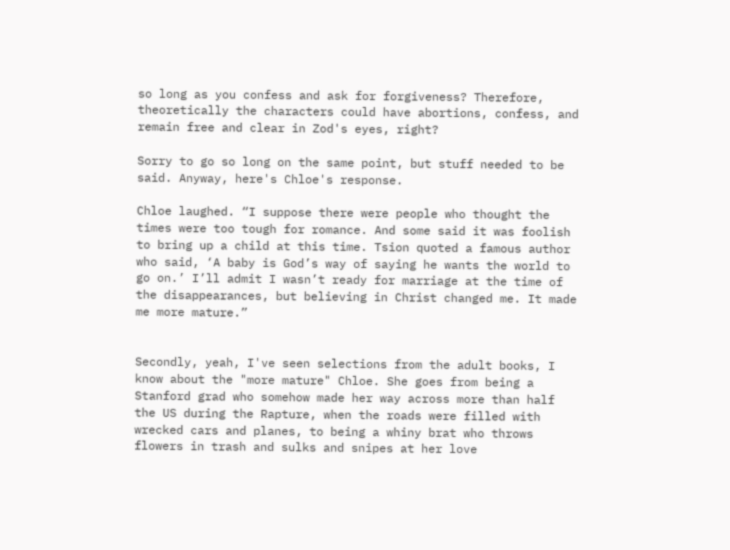so long as you confess and ask for forgiveness? Therefore, theoretically the characters could have abortions, confess, and remain free and clear in Zod's eyes, right?

Sorry to go so long on the same point, but stuff needed to be said. Anyway, here's Chloe's response.

Chloe laughed. “I suppose there were people who thought the times were too tough for romance. And some said it was foolish to bring up a child at this time. Tsion quoted a famous author who said, ‘A baby is God’s way of saying he wants the world to go on.’ I’ll admit I wasn’t ready for marriage at the time of the disappearances, but believing in Christ changed me. It made me more mature.”


Secondly, yeah, I've seen selections from the adult books, I know about the "more mature" Chloe. She goes from being a Stanford grad who somehow made her way across more than half the US during the Rapture, when the roads were filled with wrecked cars and planes, to being a whiny brat who throws flowers in trash and sulks and snipes at her love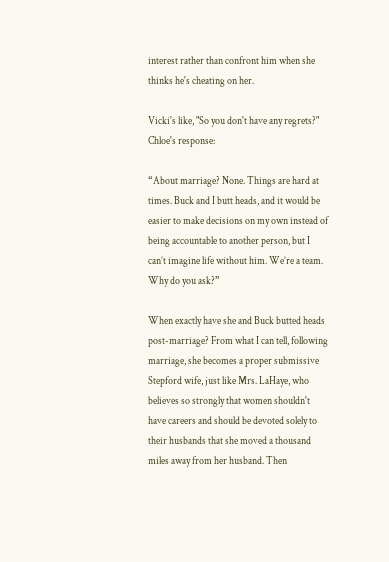interest rather than confront him when she thinks he's cheating on her.

Vicki's like, "So you don't have any regrets?" Chloe's response:

“About marriage? None. Things are hard at times. Buck and I butt heads, and it would be easier to make decisions on my own instead of being accountable to another person, but I can’t imagine life without him. We’re a team. Why do you ask?”

When exactly have she and Buck butted heads post-marriage? From what I can tell, following marriage, she becomes a proper submissive Stepford wife, just like Mrs. LaHaye, who believes so strongly that women shouldn't have careers and should be devoted solely to their husbands that she moved a thousand miles away from her husband. Then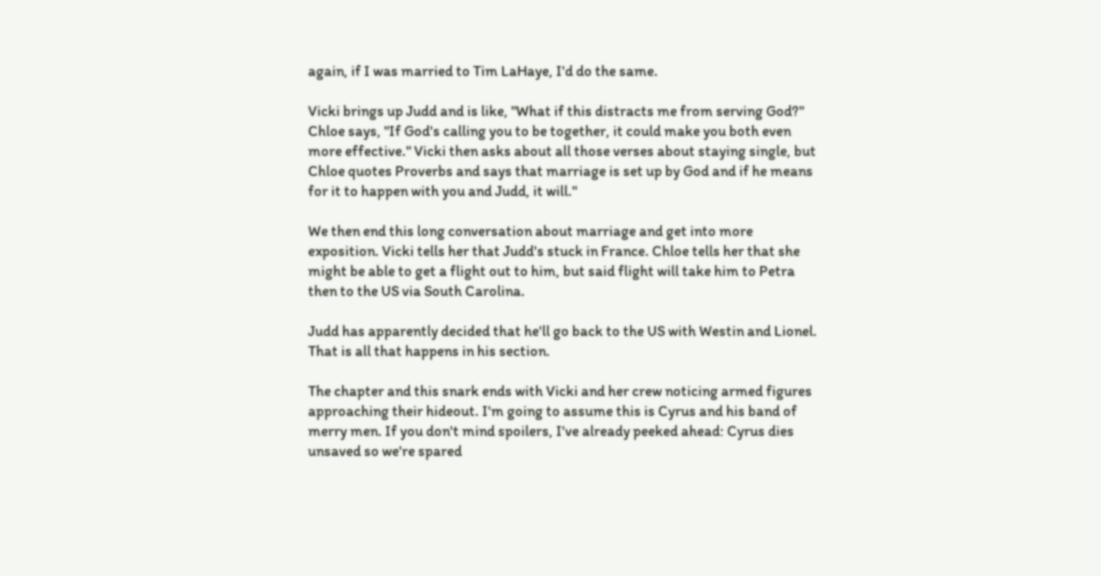again, if I was married to Tim LaHaye, I'd do the same.

Vicki brings up Judd and is like, "What if this distracts me from serving God?" Chloe says, "If God's calling you to be together, it could make you both even more effective." Vicki then asks about all those verses about staying single, but Chloe quotes Proverbs and says that marriage is set up by God and if he means for it to happen with you and Judd, it will."

We then end this long conversation about marriage and get into more exposition. Vicki tells her that Judd's stuck in France. Chloe tells her that she might be able to get a flight out to him, but said flight will take him to Petra then to the US via South Carolina.

Judd has apparently decided that he'll go back to the US with Westin and Lionel. That is all that happens in his section.

The chapter and this snark ends with Vicki and her crew noticing armed figures approaching their hideout. I'm going to assume this is Cyrus and his band of merry men. If you don't mind spoilers, I've already peeked ahead: Cyrus dies unsaved so we're spared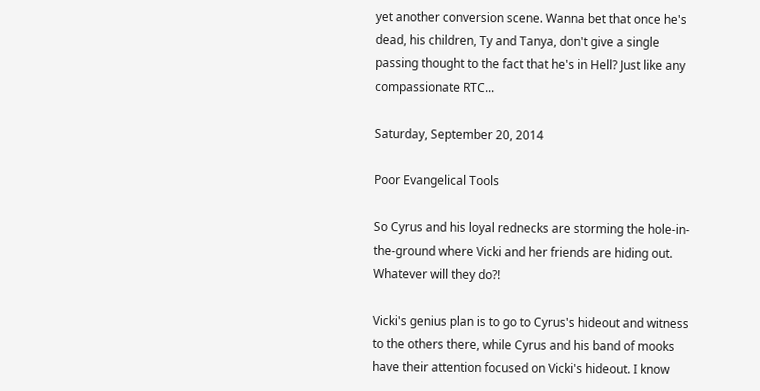yet another conversion scene. Wanna bet that once he's dead, his children, Ty and Tanya, don't give a single passing thought to the fact that he's in Hell? Just like any compassionate RTC...

Saturday, September 20, 2014

Poor Evangelical Tools

So Cyrus and his loyal rednecks are storming the hole-in-the-ground where Vicki and her friends are hiding out. Whatever will they do?!

Vicki's genius plan is to go to Cyrus's hideout and witness to the others there, while Cyrus and his band of mooks have their attention focused on Vicki's hideout. I know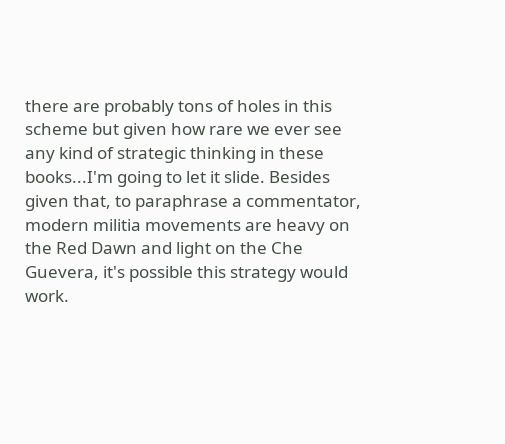there are probably tons of holes in this scheme but given how rare we ever see any kind of strategic thinking in these books...I'm going to let it slide. Besides given that, to paraphrase a commentator, modern militia movements are heavy on the Red Dawn and light on the Che Guevera, it's possible this strategy would work.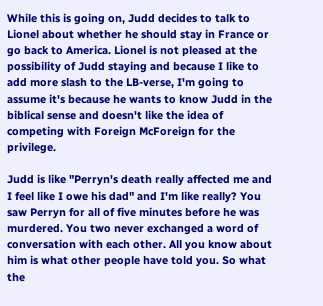While this is going on, Judd decides to talk to Lionel about whether he should stay in France or go back to America. Lionel is not pleased at the possibility of Judd staying and because I like to add more slash to the LB-verse, I'm going to assume it's because he wants to know Judd in the biblical sense and doesn't like the idea of competing with Foreign McForeign for the privilege.

Judd is like "Perryn's death really affected me and I feel like I owe his dad" and I'm like really? You saw Perryn for all of five minutes before he was murdered. You two never exchanged a word of conversation with each other. All you know about him is what other people have told you. So what the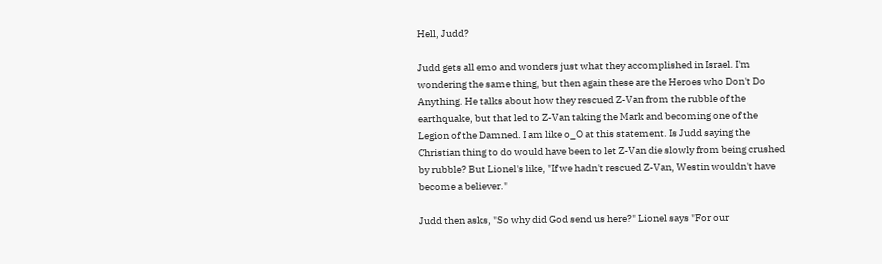Hell, Judd?

Judd gets all emo and wonders just what they accomplished in Israel. I'm wondering the same thing, but then again these are the Heroes who Don't Do Anything. He talks about how they rescued Z-Van from the rubble of the earthquake, but that led to Z-Van taking the Mark and becoming one of the Legion of the Damned. I am like o_O at this statement. Is Judd saying the Christian thing to do would have been to let Z-Van die slowly from being crushed by rubble? But Lionel's like, "If we hadn't rescued Z-Van, Westin wouldn't have become a believer."

Judd then asks, "So why did God send us here?" Lionel says "For our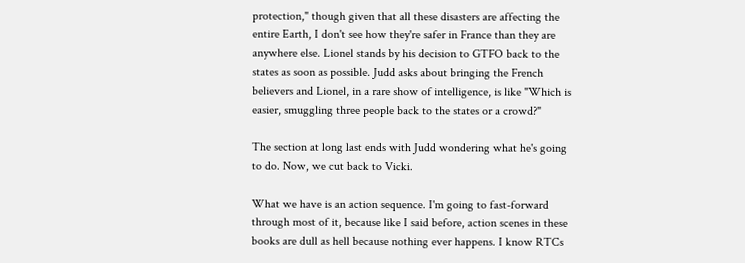protection," though given that all these disasters are affecting the entire Earth, I don't see how they're safer in France than they are anywhere else. Lionel stands by his decision to GTFO back to the states as soon as possible. Judd asks about bringing the French believers and Lionel, in a rare show of intelligence, is like "Which is easier, smuggling three people back to the states or a crowd?"

The section at long last ends with Judd wondering what he's going to do. Now, we cut back to Vicki.

What we have is an action sequence. I'm going to fast-forward through most of it, because like I said before, action scenes in these books are dull as hell because nothing ever happens. I know RTCs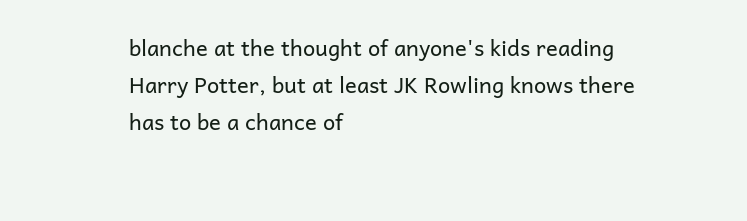blanche at the thought of anyone's kids reading Harry Potter, but at least JK Rowling knows there has to be a chance of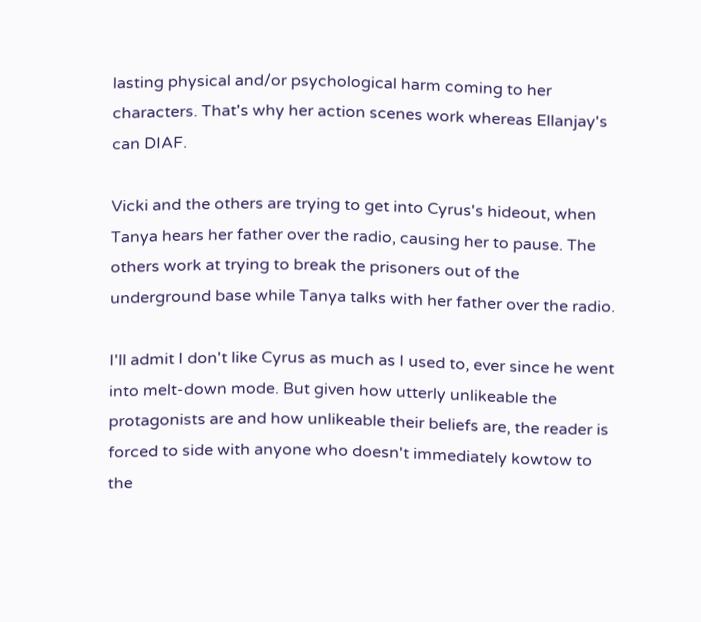lasting physical and/or psychological harm coming to her characters. That's why her action scenes work whereas Ellanjay's can DIAF.

Vicki and the others are trying to get into Cyrus's hideout, when Tanya hears her father over the radio, causing her to pause. The others work at trying to break the prisoners out of the underground base while Tanya talks with her father over the radio.

I'll admit I don't like Cyrus as much as I used to, ever since he went into melt-down mode. But given how utterly unlikeable the protagonists are and how unlikeable their beliefs are, the reader is forced to side with anyone who doesn't immediately kowtow to the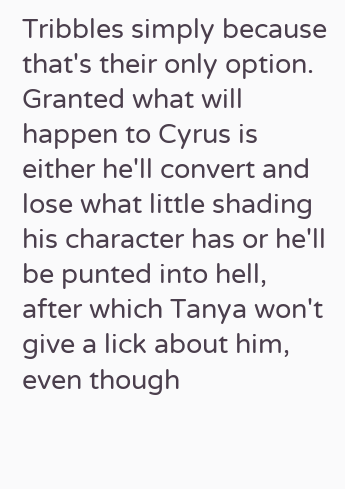Tribbles simply because that's their only option. Granted what will happen to Cyrus is either he'll convert and lose what little shading his character has or he'll be punted into hell, after which Tanya won't give a lick about him, even though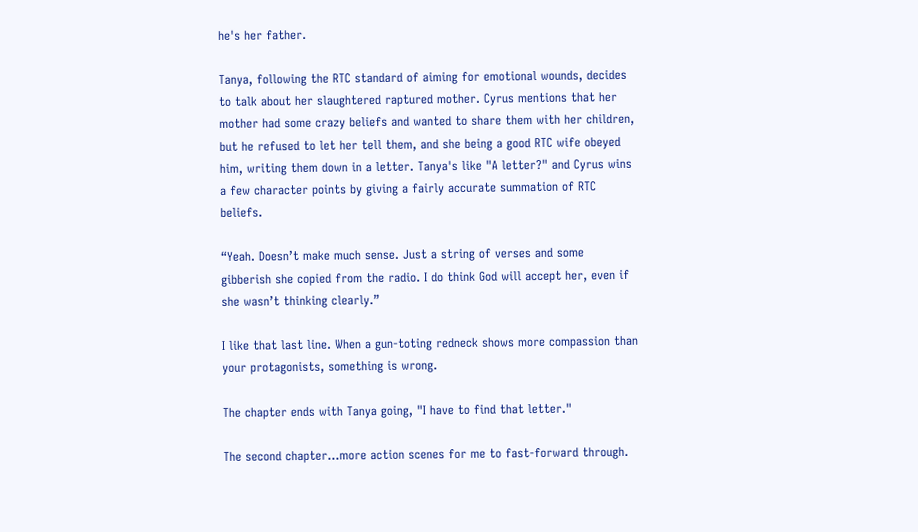he's her father.

Tanya, following the RTC standard of aiming for emotional wounds, decides to talk about her slaughtered raptured mother. Cyrus mentions that her mother had some crazy beliefs and wanted to share them with her children, but he refused to let her tell them, and she being a good RTC wife obeyed him, writing them down in a letter. Tanya's like "A letter?" and Cyrus wins a few character points by giving a fairly accurate summation of RTC beliefs.

“Yeah. Doesn’t make much sense. Just a string of verses and some gibberish she copied from the radio. I do think God will accept her, even if she wasn’t thinking clearly.”

I like that last line. When a gun-toting redneck shows more compassion than your protagonists, something is wrong.

The chapter ends with Tanya going, "I have to find that letter."

The second chapter...more action scenes for me to fast-forward through.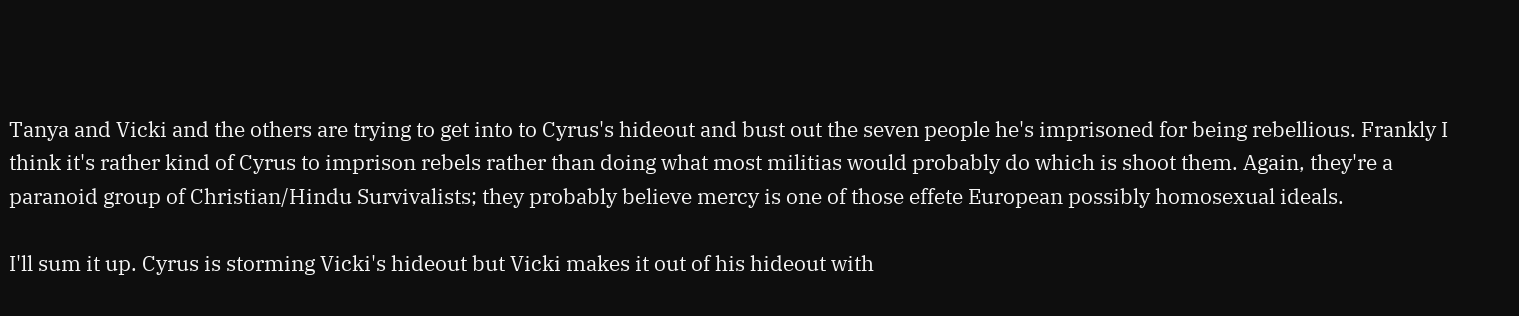Tanya and Vicki and the others are trying to get into to Cyrus's hideout and bust out the seven people he's imprisoned for being rebellious. Frankly I think it's rather kind of Cyrus to imprison rebels rather than doing what most militias would probably do which is shoot them. Again, they're a paranoid group of Christian/Hindu Survivalists; they probably believe mercy is one of those effete European possibly homosexual ideals.

I'll sum it up. Cyrus is storming Vicki's hideout but Vicki makes it out of his hideout with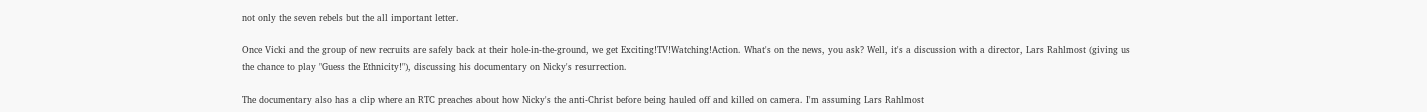not only the seven rebels but the all important letter.

Once Vicki and the group of new recruits are safely back at their hole-in-the-ground, we get Exciting!TV!Watching!Action. What's on the news, you ask? Well, it's a discussion with a director, Lars Rahlmost (giving us the chance to play "Guess the Ethnicity!"), discussing his documentary on Nicky's resurrection.

The documentary also has a clip where an RTC preaches about how Nicky's the anti-Christ before being hauled off and killed on camera. I'm assuming Lars Rahlmost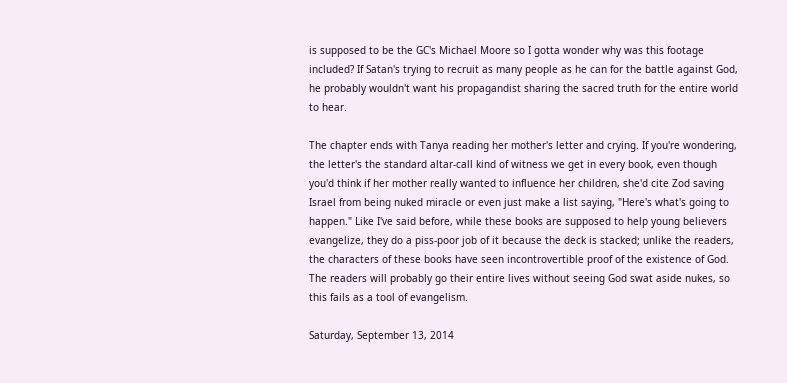is supposed to be the GC's Michael Moore so I gotta wonder why was this footage included? If Satan's trying to recruit as many people as he can for the battle against God, he probably wouldn't want his propagandist sharing the sacred truth for the entire world to hear.

The chapter ends with Tanya reading her mother's letter and crying. If you're wondering, the letter's the standard altar-call kind of witness we get in every book, even though you'd think if her mother really wanted to influence her children, she'd cite Zod saving Israel from being nuked miracle or even just make a list saying, "Here's what's going to happen." Like I've said before, while these books are supposed to help young believers evangelize, they do a piss-poor job of it because the deck is stacked; unlike the readers, the characters of these books have seen incontrovertible proof of the existence of God. The readers will probably go their entire lives without seeing God swat aside nukes, so this fails as a tool of evangelism.

Saturday, September 13, 2014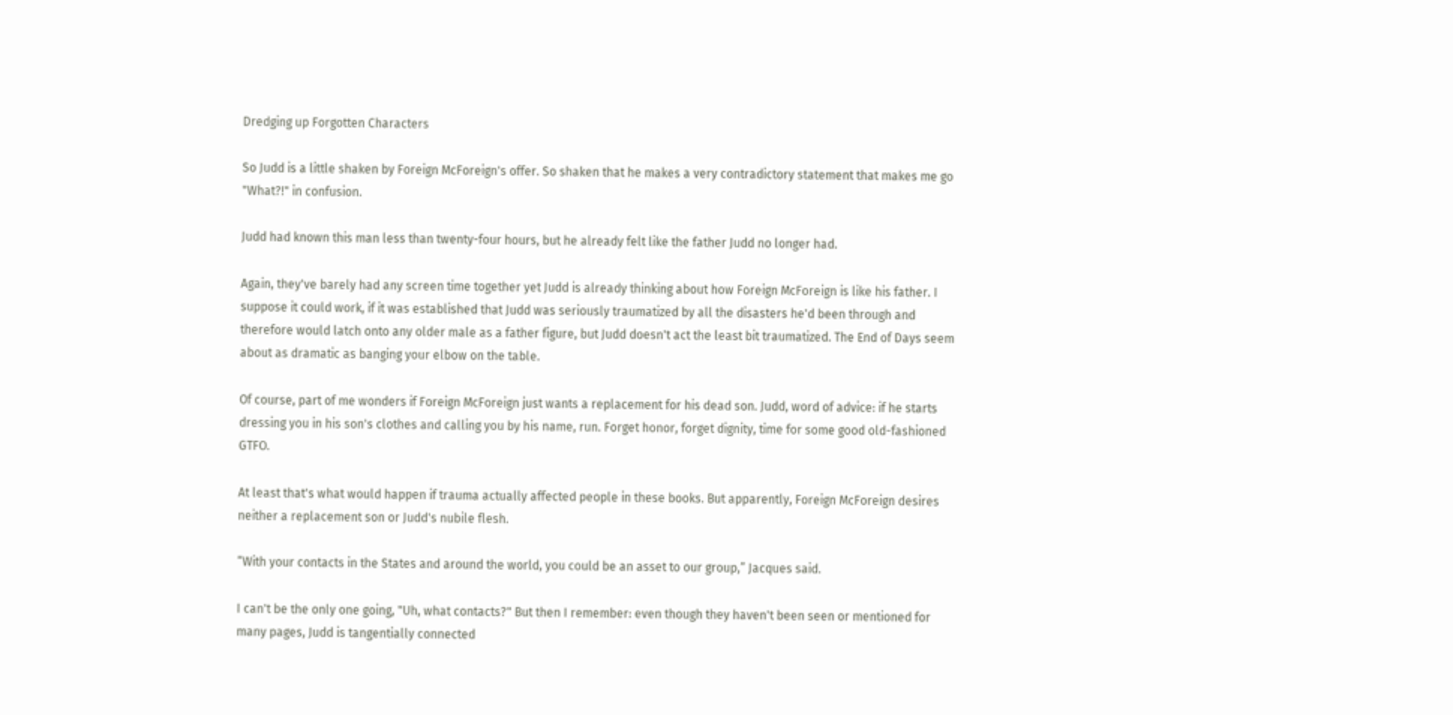Dredging up Forgotten Characters

So Judd is a little shaken by Foreign McForeign's offer. So shaken that he makes a very contradictory statement that makes me go "What?!" in confusion.

Judd had known this man less than twenty-four hours, but he already felt like the father Judd no longer had.

Again, they've barely had any screen time together yet Judd is already thinking about how Foreign McForeign is like his father. I suppose it could work, if it was established that Judd was seriously traumatized by all the disasters he'd been through and therefore would latch onto any older male as a father figure, but Judd doesn't act the least bit traumatized. The End of Days seem about as dramatic as banging your elbow on the table.

Of course, part of me wonders if Foreign McForeign just wants a replacement for his dead son. Judd, word of advice: if he starts dressing you in his son's clothes and calling you by his name, run. Forget honor, forget dignity, time for some good old-fashioned GTFO.

At least that's what would happen if trauma actually affected people in these books. But apparently, Foreign McForeign desires neither a replacement son or Judd's nubile flesh.

“With your contacts in the States and around the world, you could be an asset to our group,” Jacques said.

I can't be the only one going, "Uh, what contacts?" But then I remember: even though they haven't been seen or mentioned for many pages, Judd is tangentially connected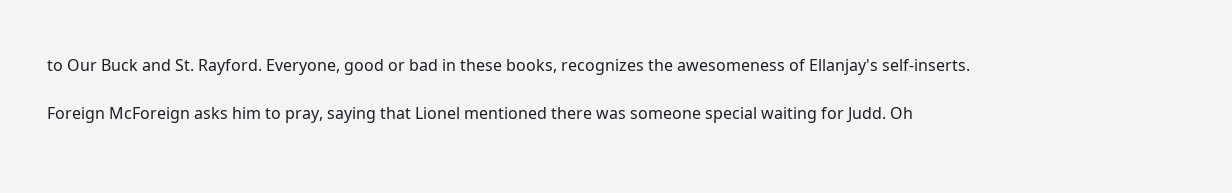to Our Buck and St. Rayford. Everyone, good or bad in these books, recognizes the awesomeness of Ellanjay's self-inserts.

Foreign McForeign asks him to pray, saying that Lionel mentioned there was someone special waiting for Judd. Oh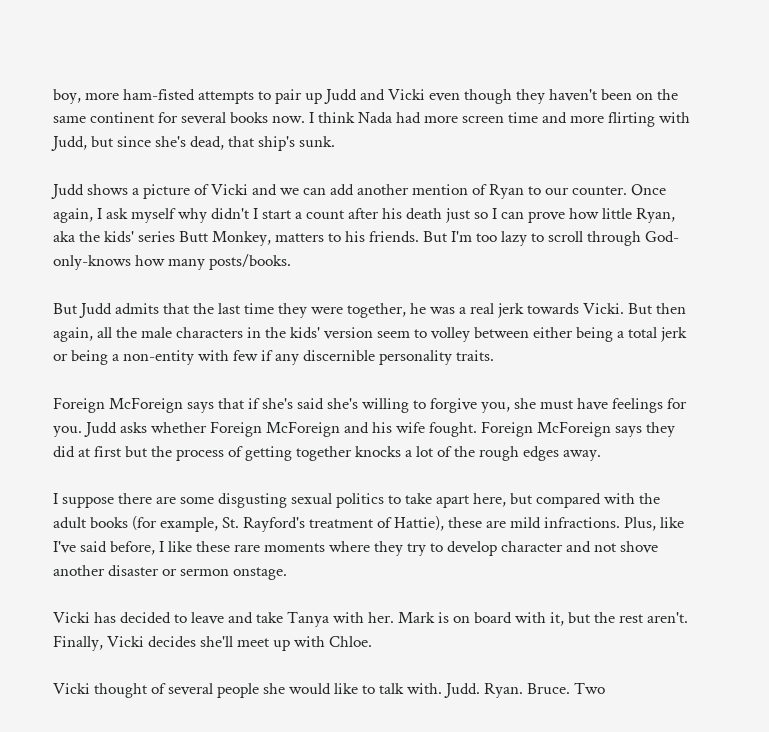boy, more ham-fisted attempts to pair up Judd and Vicki even though they haven't been on the same continent for several books now. I think Nada had more screen time and more flirting with Judd, but since she's dead, that ship's sunk.

Judd shows a picture of Vicki and we can add another mention of Ryan to our counter. Once again, I ask myself why didn't I start a count after his death just so I can prove how little Ryan, aka the kids' series Butt Monkey, matters to his friends. But I'm too lazy to scroll through God-only-knows how many posts/books.

But Judd admits that the last time they were together, he was a real jerk towards Vicki. But then again, all the male characters in the kids' version seem to volley between either being a total jerk or being a non-entity with few if any discernible personality traits.

Foreign McForeign says that if she's said she's willing to forgive you, she must have feelings for you. Judd asks whether Foreign McForeign and his wife fought. Foreign McForeign says they did at first but the process of getting together knocks a lot of the rough edges away.

I suppose there are some disgusting sexual politics to take apart here, but compared with the adult books (for example, St. Rayford's treatment of Hattie), these are mild infractions. Plus, like I've said before, I like these rare moments where they try to develop character and not shove another disaster or sermon onstage.

Vicki has decided to leave and take Tanya with her. Mark is on board with it, but the rest aren't. Finally, Vicki decides she'll meet up with Chloe.

Vicki thought of several people she would like to talk with. Judd. Ryan. Bruce. Two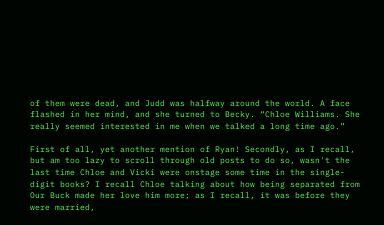of them were dead, and Judd was halfway around the world. A face flashed in her mind, and she turned to Becky. “Chloe Williams. She really seemed interested in me when we talked a long time ago.”

First of all, yet another mention of Ryan! Secondly, as I recall, but am too lazy to scroll through old posts to do so, wasn't the last time Chloe and Vicki were onstage some time in the single-digit books? I recall Chloe talking about how being separated from Our Buck made her love him more; as I recall, it was before they were married,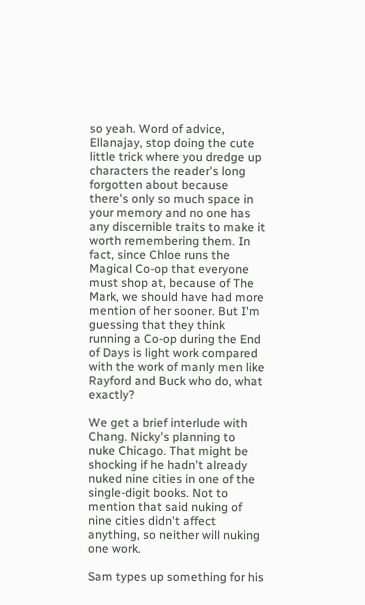so yeah. Word of advice, Ellanajay, stop doing the cute little trick where you dredge up characters the reader's long forgotten about because there's only so much space in your memory and no one has any discernible traits to make it worth remembering them. In fact, since Chloe runs the Magical Co-op that everyone must shop at, because of The Mark, we should have had more mention of her sooner. But I'm guessing that they think running a Co-op during the End of Days is light work compared with the work of manly men like Rayford and Buck who do, what exactly?

We get a brief interlude with Chang. Nicky's planning to nuke Chicago. That might be shocking if he hadn't already nuked nine cities in one of the single-digit books. Not to mention that said nuking of nine cities didn't affect anything, so neither will nuking one work.

Sam types up something for his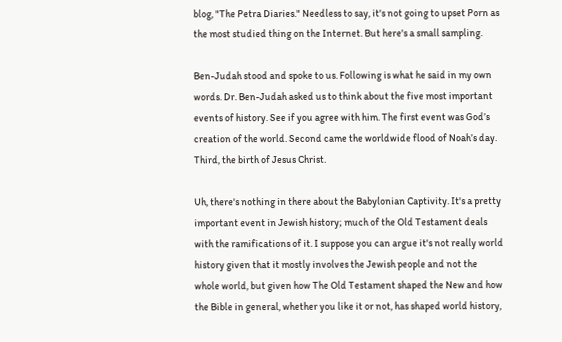blog, "The Petra Diaries." Needless to say, it's not going to upset Porn as the most studied thing on the Internet. But here's a small sampling.

Ben-Judah stood and spoke to us. Following is what he said in my own words. Dr. Ben-Judah asked us to think about the five most important events of history. See if you agree with him. The first event was God’s creation of the world. Second came the worldwide flood of Noah’s day. Third, the birth of Jesus Christ.

Uh, there's nothing in there about the Babylonian Captivity. It's a pretty important event in Jewish history; much of the Old Testament deals with the ramifications of it. I suppose you can argue it's not really world history given that it mostly involves the Jewish people and not the whole world, but given how The Old Testament shaped the New and how the Bible in general, whether you like it or not, has shaped world history,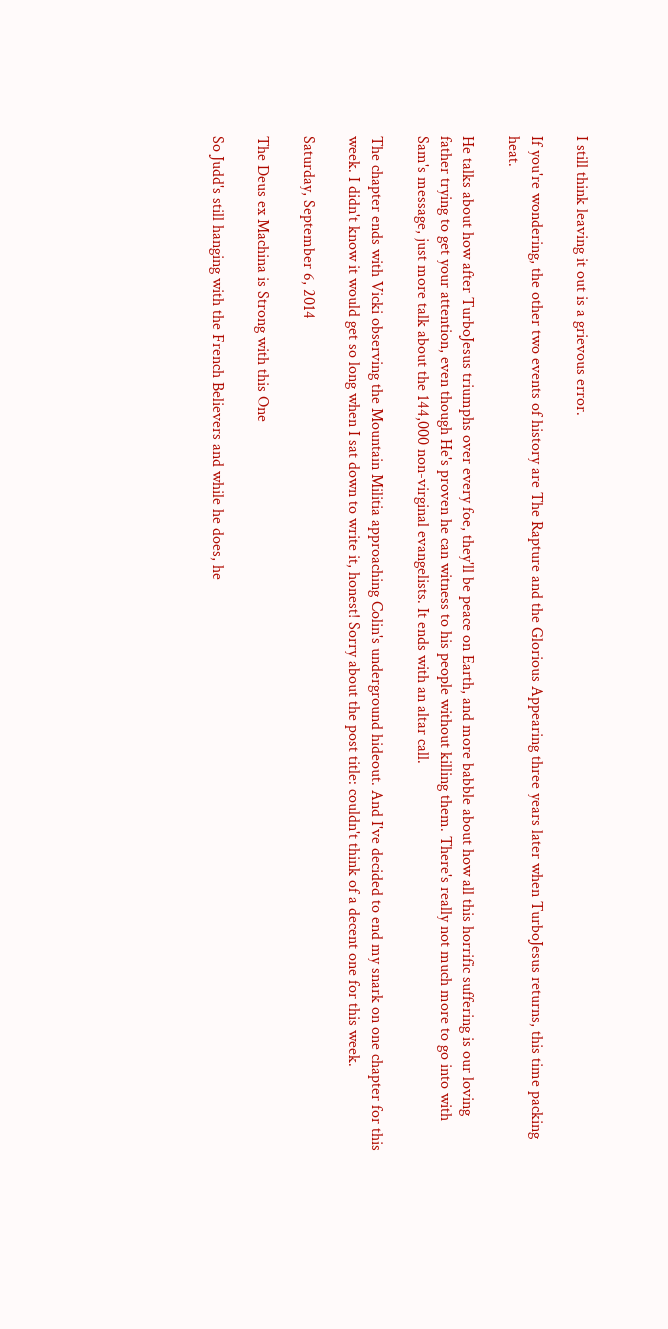I still think leaving it out is a grievous error.

If you're wondering, the other two events of history are The Rapture and the Glorious Appearing three years later when TurboJesus returns, this time packing heat.

He talks about how after TurboJesus triumphs over every foe, they'll be peace on Earth, and more babble about how all this horrific suffering is our loving father trying to get your attention, even though He's proven he can witness to his people without killing them. There's really not much more to go into with Sam's message, just more talk about the 144,000 non-virginal evangelists. It ends with an altar call.

The chapter ends with Vicki observing the Mountain Militia approaching Colin's underground hideout. And I've decided to end my snark on one chapter for this week. I didn't know it would get so long when I sat down to write it, honest! Sorry about the post title: couldn't think of a decent one for this week.

Saturday, September 6, 2014

The Deus ex Machina is Strong with this One

So Judd's still hanging with the French Believers and while he does, he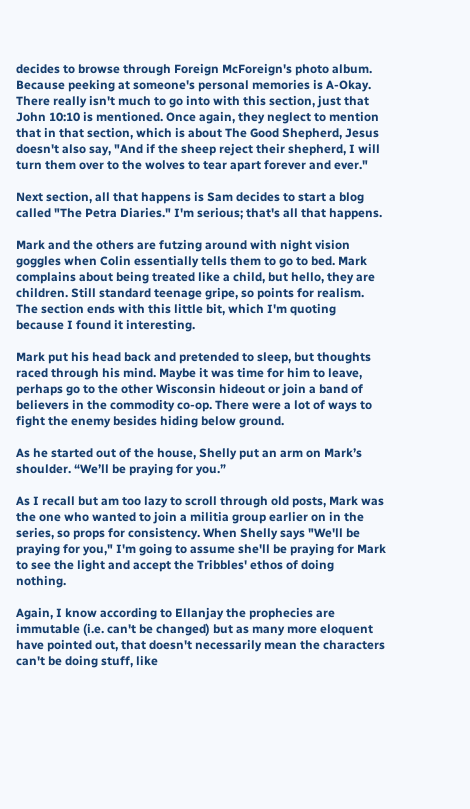decides to browse through Foreign McForeign's photo album. Because peeking at someone's personal memories is A-Okay. There really isn't much to go into with this section, just that John 10:10 is mentioned. Once again, they neglect to mention that in that section, which is about The Good Shepherd, Jesus doesn't also say, "And if the sheep reject their shepherd, I will turn them over to the wolves to tear apart forever and ever."

Next section, all that happens is Sam decides to start a blog called "The Petra Diaries." I'm serious; that's all that happens.

Mark and the others are futzing around with night vision goggles when Colin essentially tells them to go to bed. Mark complains about being treated like a child, but hello, they are children. Still standard teenage gripe, so points for realism. The section ends with this little bit, which I'm quoting because I found it interesting.

Mark put his head back and pretended to sleep, but thoughts raced through his mind. Maybe it was time for him to leave, perhaps go to the other Wisconsin hideout or join a band of believers in the commodity co-op. There were a lot of ways to fight the enemy besides hiding below ground.

As he started out of the house, Shelly put an arm on Mark’s shoulder. “We’ll be praying for you.”

As I recall but am too lazy to scroll through old posts, Mark was the one who wanted to join a militia group earlier on in the series, so props for consistency. When Shelly says "We'll be praying for you," I'm going to assume she'll be praying for Mark to see the light and accept the Tribbles' ethos of doing nothing.

Again, I know according to Ellanjay the prophecies are immutable (i.e. can't be changed) but as many more eloquent have pointed out, that doesn't necessarily mean the characters can't be doing stuff, like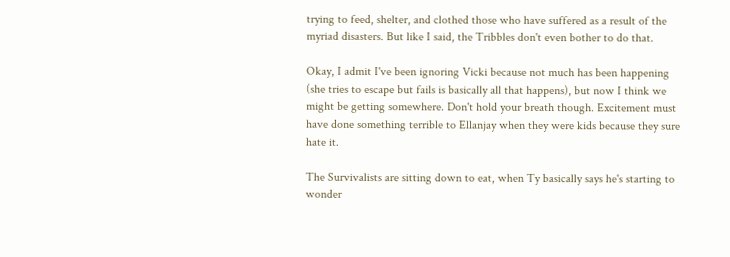trying to feed, shelter, and clothed those who have suffered as a result of the myriad disasters. But like I said, the Tribbles don't even bother to do that.

Okay, I admit I've been ignoring Vicki because not much has been happening (she tries to escape but fails is basically all that happens), but now I think we might be getting somewhere. Don't hold your breath though. Excitement must have done something terrible to Ellanjay when they were kids because they sure hate it.

The Survivalists are sitting down to eat, when Ty basically says he's starting to wonder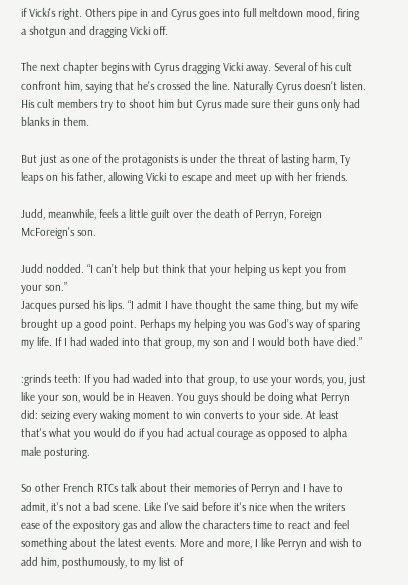if Vicki's right. Others pipe in and Cyrus goes into full meltdown mood, firing a shotgun and dragging Vicki off.

The next chapter begins with Cyrus dragging Vicki away. Several of his cult confront him, saying that he's crossed the line. Naturally Cyrus doesn't listen. His cult members try to shoot him but Cyrus made sure their guns only had blanks in them.

But just as one of the protagonists is under the threat of lasting harm, Ty leaps on his father, allowing Vicki to escape and meet up with her friends.

Judd, meanwhile, feels a little guilt over the death of Perryn, Foreign McForeign's son.

Judd nodded. “I can’t help but think that your helping us kept you from your son.”
Jacques pursed his lips. “I admit I have thought the same thing, but my wife brought up a good point. Perhaps my helping you was God’s way of sparing my life. If I had waded into that group, my son and I would both have died.”

:grinds teeth: If you had waded into that group, to use your words, you, just like your son, would be in Heaven. You guys should be doing what Perryn did: seizing every waking moment to win converts to your side. At least that's what you would do if you had actual courage as opposed to alpha male posturing.

So other French RTCs talk about their memories of Perryn and I have to admit, it's not a bad scene. Like I've said before it's nice when the writers ease of the expository gas and allow the characters time to react and feel something about the latest events. More and more, I like Perryn and wish to add him, posthumously, to my list of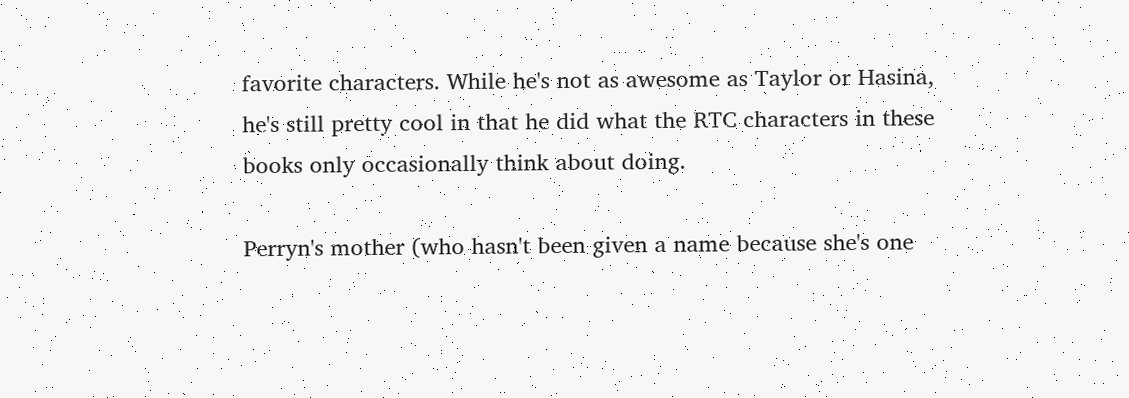favorite characters. While he's not as awesome as Taylor or Hasina, he's still pretty cool in that he did what the RTC characters in these books only occasionally think about doing.

Perryn's mother (who hasn't been given a name because she's one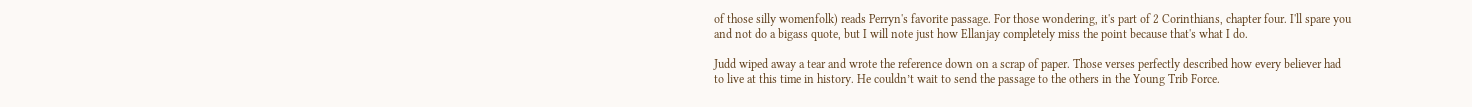of those silly womenfolk) reads Perryn's favorite passage. For those wondering, it's part of 2 Corinthians, chapter four. I'll spare you and not do a bigass quote, but I will note just how Ellanjay completely miss the point because that's what I do.

Judd wiped away a tear and wrote the reference down on a scrap of paper. Those verses perfectly described how every believer had to live at this time in history. He couldn’t wait to send the passage to the others in the Young Trib Force.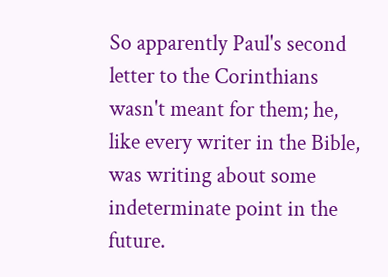So apparently Paul's second letter to the Corinthians wasn't meant for them; he, like every writer in the Bible, was writing about some indeterminate point in the future.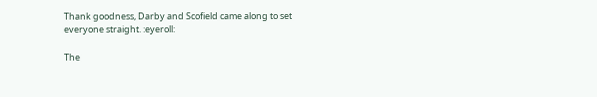Thank goodness, Darby and Scofield came along to set everyone straight. :eyeroll:

The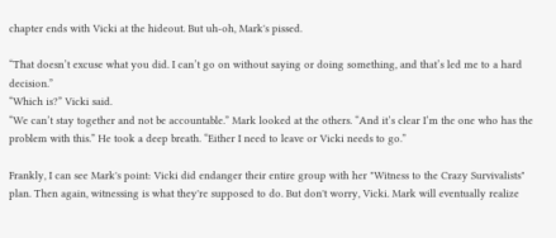chapter ends with Vicki at the hideout. But uh-oh, Mark's pissed.

“That doesn’t excuse what you did. I can’t go on without saying or doing something, and that’s led me to a hard decision.”
“Which is?” Vicki said.
“We can’t stay together and not be accountable.” Mark looked at the others. “And it’s clear I’m the one who has the problem with this.” He took a deep breath. “Either I need to leave or Vicki needs to go.”

Frankly, I can see Mark's point: Vicki did endanger their entire group with her "Witness to the Crazy Survivalists" plan. Then again, witnessing is what they're supposed to do. But don't worry, Vicki. Mark will eventually realize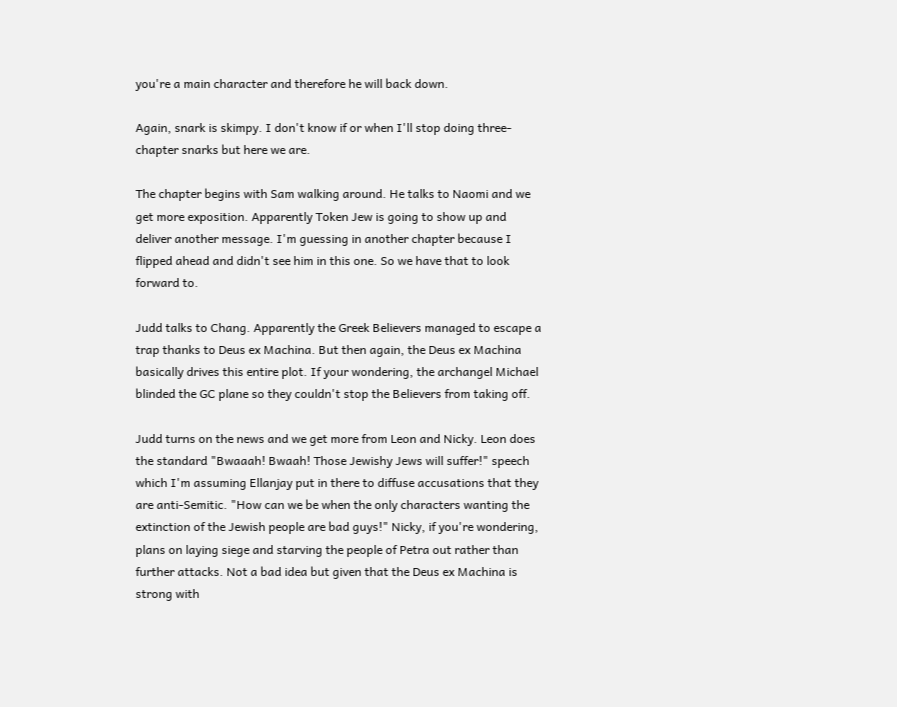you're a main character and therefore he will back down.

Again, snark is skimpy. I don't know if or when I'll stop doing three-chapter snarks but here we are.

The chapter begins with Sam walking around. He talks to Naomi and we get more exposition. Apparently Token Jew is going to show up and deliver another message. I'm guessing in another chapter because I flipped ahead and didn't see him in this one. So we have that to look forward to.

Judd talks to Chang. Apparently the Greek Believers managed to escape a trap thanks to Deus ex Machina. But then again, the Deus ex Machina basically drives this entire plot. If your wondering, the archangel Michael blinded the GC plane so they couldn't stop the Believers from taking off.

Judd turns on the news and we get more from Leon and Nicky. Leon does the standard "Bwaaah! Bwaah! Those Jewishy Jews will suffer!" speech which I'm assuming Ellanjay put in there to diffuse accusations that they are anti-Semitic. "How can we be when the only characters wanting the extinction of the Jewish people are bad guys!" Nicky, if you're wondering, plans on laying siege and starving the people of Petra out rather than further attacks. Not a bad idea but given that the Deus ex Machina is strong with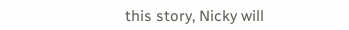this story, Nicky will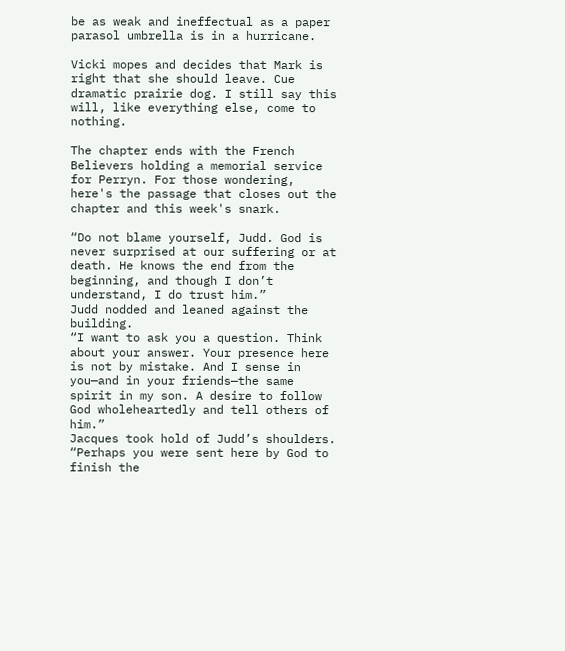be as weak and ineffectual as a paper parasol umbrella is in a hurricane.

Vicki mopes and decides that Mark is right that she should leave. Cue dramatic prairie dog. I still say this will, like everything else, come to nothing.

The chapter ends with the French Believers holding a memorial service for Perryn. For those wondering, here's the passage that closes out the chapter and this week's snark.

“Do not blame yourself, Judd. God is never surprised at our suffering or at death. He knows the end from the beginning, and though I don’t understand, I do trust him.”
Judd nodded and leaned against the building.
“I want to ask you a question. Think about your answer. Your presence here is not by mistake. And I sense in you—and in your friends—the same spirit in my son. A desire to follow God wholeheartedly and tell others of him.”
Jacques took hold of Judd’s shoulders. “Perhaps you were sent here by God to finish the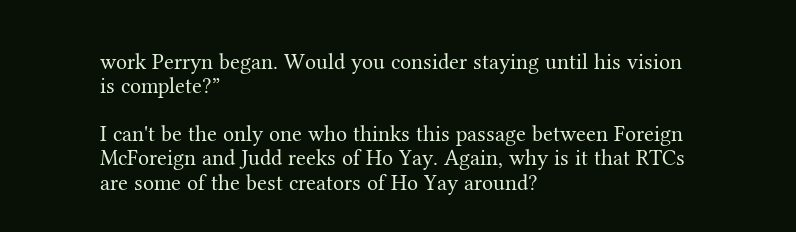work Perryn began. Would you consider staying until his vision is complete?”

I can't be the only one who thinks this passage between Foreign McForeign and Judd reeks of Ho Yay. Again, why is it that RTCs are some of the best creators of Ho Yay around?